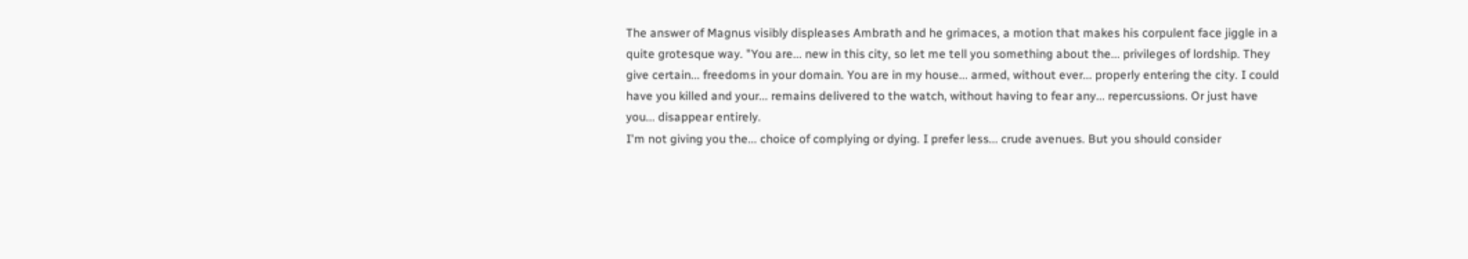The answer of Magnus visibly displeases Ambrath and he grimaces, a motion that makes his corpulent face jiggle in a quite grotesque way. "You are... new in this city, so let me tell you something about the... privileges of lordship. They give certain... freedoms in your domain. You are in my house... armed, without ever... properly entering the city. I could have you killed and your... remains delivered to the watch, without having to fear any... repercussions. Or just have you... disappear entirely.
I'm not giving you the... choice of complying or dying. I prefer less... crude avenues. But you should consider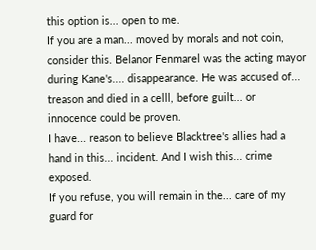this option is... open to me.
If you are a man... moved by morals and not coin, consider this. Belanor Fenmarel was the acting mayor during Kane's.... disappearance. He was accused of... treason and died in a celll, before guilt... or innocence could be proven.
I have... reason to believe Blacktree's allies had a hand in this... incident. And I wish this... crime exposed.
If you refuse, you will remain in the... care of my guard for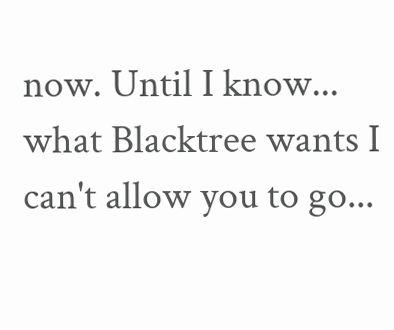now. Until I know... what Blacktree wants I can't allow you to go...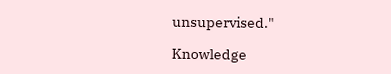unsupervised."

Knowledge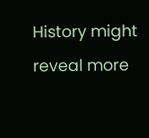History might reveal more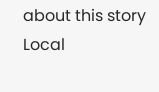about this story
Local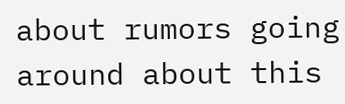about rumors going around about this